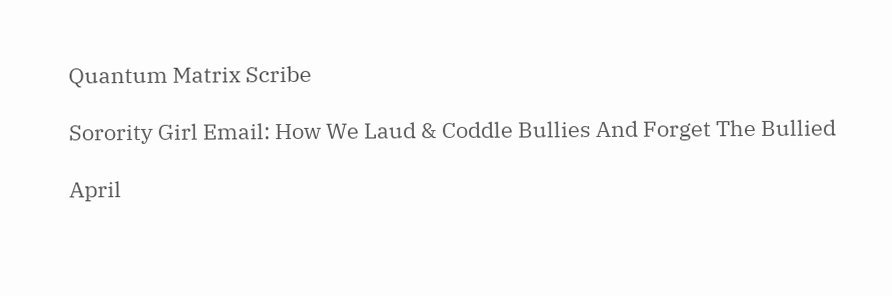Quantum Matrix Scribe

Sorority Girl Email: How We Laud & Coddle Bullies And Forget The Bullied

April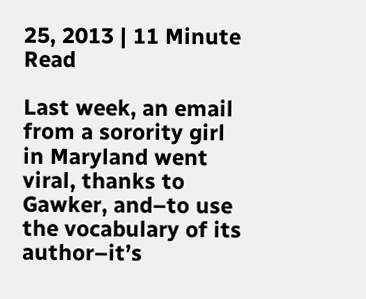25, 2013 | 11 Minute Read

Last week, an email from a sorority girl in Maryland went viral, thanks to Gawker, and–to use the vocabulary of its author–it’s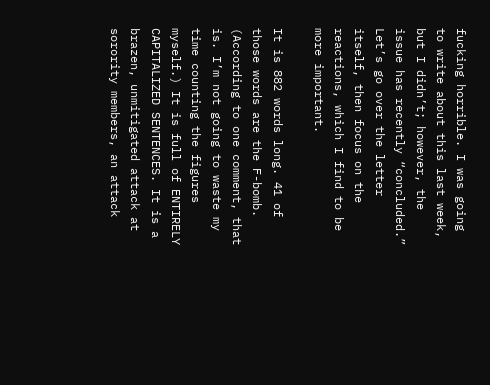fucking horrible. I was going to write about this last week, but I didn’t; however, the issue has recently “concluded.” Let’s go over the letter itself, then focus on the reactions, which I find to be more important.

It is 882 words long. 41 of those words are the F-bomb. (According to one comment, that is. I’m not going to waste my time counting the figures myself.) It is full of ENTIRELY CAPITALIZED SENTENCES. It is a brazen, unmitigated attack at sorority members, an attack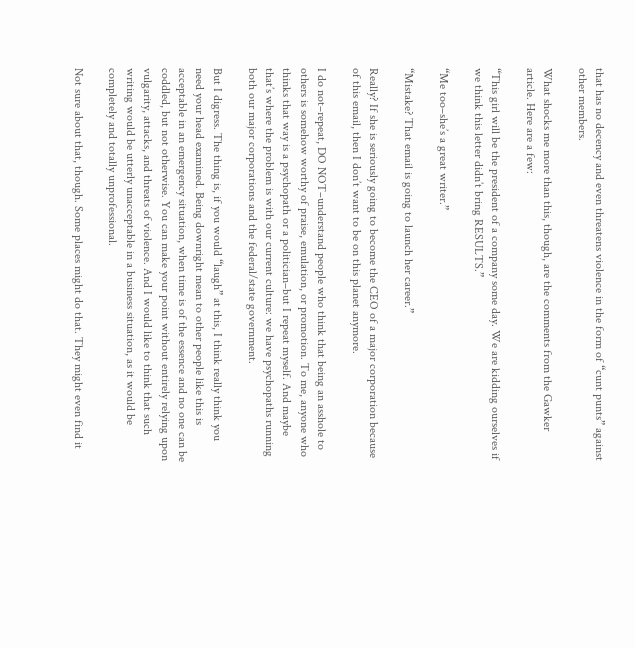that has no decency and even threatens violence in the form of “cunt punts” against other members.

What shocks me more than this, though, are the comments from the Gawker article. Here are a few:

“This girl will be the president of a company some day. We are kidding ourselves if we think this letter didn’t bring RESULTS.”

“Me too–she’s a great writer.”

“Mistake? That email is going to launch her career.”

Really? If she is seriously going to become the CEO of a major corporation because of this email, then I don’t want to be on this planet anymore.

I do not–repeat, DO NOT–understand people who think that being an asshole to others is somehow worthy of praise, emulation, or promotion. To me, anyone who thinks that way is a psychopath or a politician–but I repeat myself. And maybe that’s where the problem is with our current culture: we have psychopaths running both our major corporations and the federal/state government.

But I digress. The thing is, if you would “laugh” at this, I think really think you need your head examined. Being downright mean to other people like this is acceptable in an emergency situation, when time is of the essence and no one can be coddled, but not otherwise. You can make your point without entirely relying upon vulgarity, attacks, and threats of violence. And I would like to think that such writing would be utterly unacceptable in a business situation, as it would be completely and totally unprofessional.

Not sure about that, though. Some places might do that. They might even find it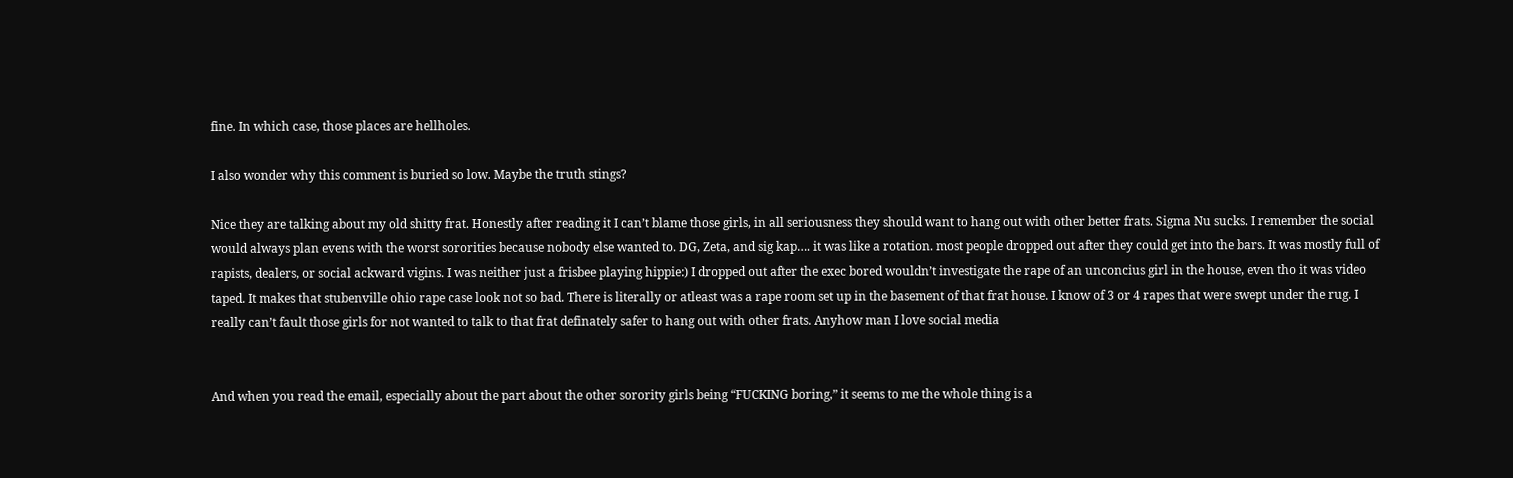fine. In which case, those places are hellholes.

I also wonder why this comment is buried so low. Maybe the truth stings?

Nice they are talking about my old shitty frat. Honestly after reading it I can’t blame those girls, in all seriousness they should want to hang out with other better frats. Sigma Nu sucks. I remember the social would always plan evens with the worst sororities because nobody else wanted to. DG, Zeta, and sig kap…. it was like a rotation. most people dropped out after they could get into the bars. It was mostly full of rapists, dealers, or social ackward vigins. I was neither just a frisbee playing hippie:) I dropped out after the exec bored wouldn’t investigate the rape of an unconcius girl in the house, even tho it was video taped. It makes that stubenville ohio rape case look not so bad. There is literally or atleast was a rape room set up in the basement of that frat house. I know of 3 or 4 rapes that were swept under the rug. I really can’t fault those girls for not wanted to talk to that frat definately safer to hang out with other frats. Anyhow man I love social media


And when you read the email, especially about the part about the other sorority girls being “FUCKING boring,” it seems to me the whole thing is a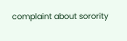complaint about sorority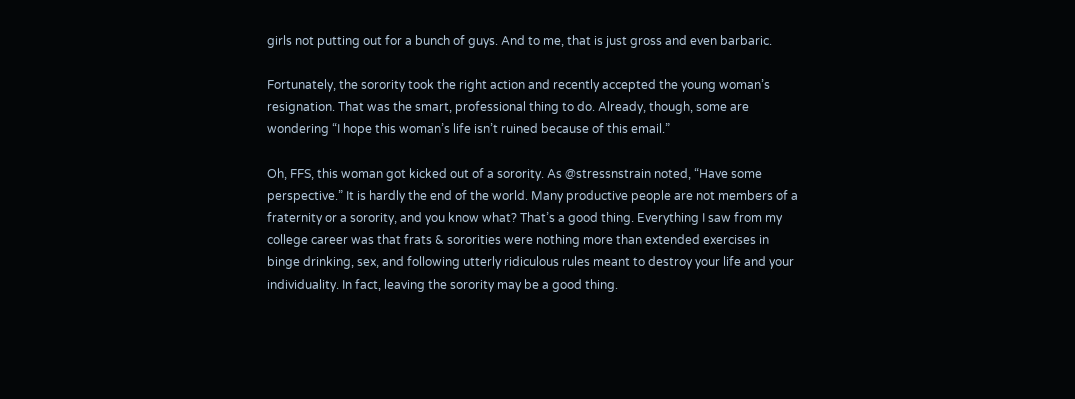girls not putting out for a bunch of guys. And to me, that is just gross and even barbaric.

Fortunately, the sorority took the right action and recently accepted the young woman’s resignation. That was the smart, professional thing to do. Already, though, some are wondering “I hope this woman’s life isn’t ruined because of this email.”

Oh, FFS, this woman got kicked out of a sorority. As @stressnstrain noted, “Have some perspective.” It is hardly the end of the world. Many productive people are not members of a fraternity or a sorority, and you know what? That’s a good thing. Everything I saw from my college career was that frats & sororities were nothing more than extended exercises in binge drinking, sex, and following utterly ridiculous rules meant to destroy your life and your individuality. In fact, leaving the sorority may be a good thing.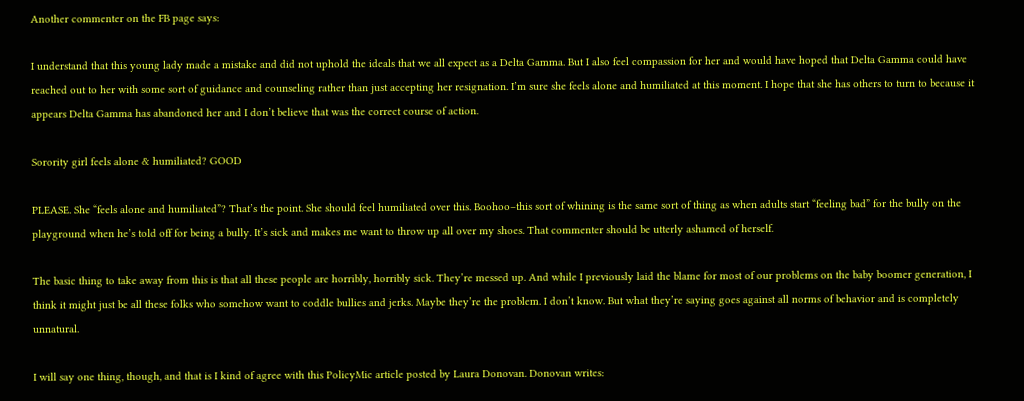Another commenter on the FB page says:

I understand that this young lady made a mistake and did not uphold the ideals that we all expect as a Delta Gamma. But I also feel compassion for her and would have hoped that Delta Gamma could have reached out to her with some sort of guidance and counseling rather than just accepting her resignation. I’m sure she feels alone and humiliated at this moment. I hope that she has others to turn to because it appears Delta Gamma has abandoned her and I don’t believe that was the correct course of action.

Sorority girl feels alone & humiliated? GOOD

PLEASE. She “feels alone and humiliated”? That’s the point. She should feel humiliated over this. Boohoo–this sort of whining is the same sort of thing as when adults start “feeling bad” for the bully on the playground when he’s told off for being a bully. It’s sick and makes me want to throw up all over my shoes. That commenter should be utterly ashamed of herself.

The basic thing to take away from this is that all these people are horribly, horribly sick. They’re messed up. And while I previously laid the blame for most of our problems on the baby boomer generation, I think it might just be all these folks who somehow want to coddle bullies and jerks. Maybe they’re the problem. I don’t know. But what they’re saying goes against all norms of behavior and is completely unnatural.

I will say one thing, though, and that is I kind of agree with this PolicyMic article posted by Laura Donovan. Donovan writes: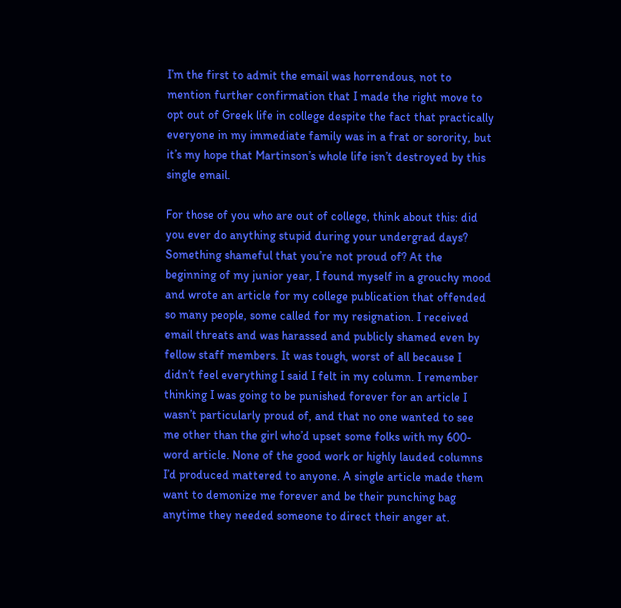I’m the first to admit the email was horrendous, not to mention further confirmation that I made the right move to opt out of Greek life in college despite the fact that practically everyone in my immediate family was in a frat or sorority, but it’s my hope that Martinson’s whole life isn’t destroyed by this single email.

For those of you who are out of college, think about this: did you ever do anything stupid during your undergrad days? Something shameful that you’re not proud of? At the beginning of my junior year, I found myself in a grouchy mood and wrote an article for my college publication that offended so many people, some called for my resignation. I received email threats and was harassed and publicly shamed even by fellow staff members. It was tough, worst of all because I didn’t feel everything I said I felt in my column. I remember thinking I was going to be punished forever for an article I wasn’t particularly proud of, and that no one wanted to see me other than the girl who’d upset some folks with my 600-word article. None of the good work or highly lauded columns I’d produced mattered to anyone. A single article made them want to demonize me forever and be their punching bag anytime they needed someone to direct their anger at.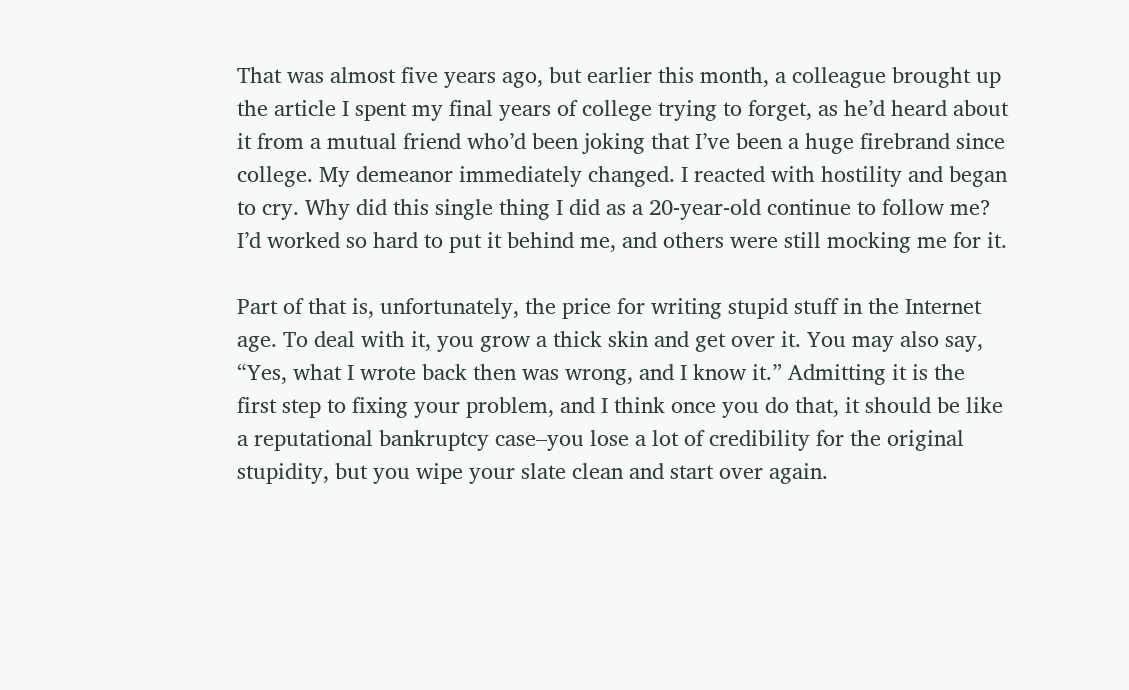That was almost five years ago, but earlier this month, a colleague brought up the article I spent my final years of college trying to forget, as he’d heard about it from a mutual friend who’d been joking that I’ve been a huge firebrand since college. My demeanor immediately changed. I reacted with hostility and began to cry. Why did this single thing I did as a 20-year-old continue to follow me? I’d worked so hard to put it behind me, and others were still mocking me for it.

Part of that is, unfortunately, the price for writing stupid stuff in the Internet age. To deal with it, you grow a thick skin and get over it. You may also say, “Yes, what I wrote back then was wrong, and I know it.” Admitting it is the first step to fixing your problem, and I think once you do that, it should be like a reputational bankruptcy case–you lose a lot of credibility for the original stupidity, but you wipe your slate clean and start over again.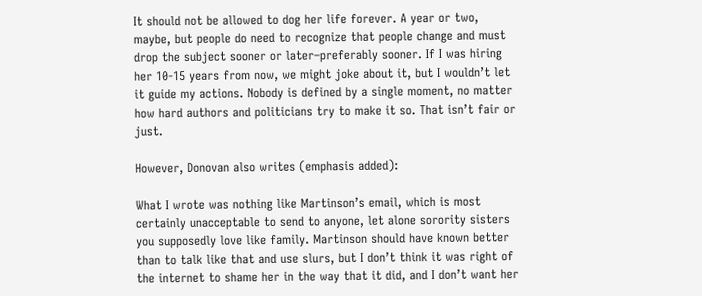It should not be allowed to dog her life forever. A year or two, maybe, but people do need to recognize that people change and must drop the subject sooner or later–preferably sooner. If I was hiring her 10-15 years from now, we might joke about it, but I wouldn’t let it guide my actions. Nobody is defined by a single moment, no matter how hard authors and politicians try to make it so. That isn’t fair or just.

However, Donovan also writes (emphasis added):

What I wrote was nothing like Martinson’s email, which is most certainly unacceptable to send to anyone, let alone sorority sisters you supposedly love like family. Martinson should have known better than to talk like that and use slurs, but I don’t think it was right of the internet to shame her in the way that it did, and I don’t want her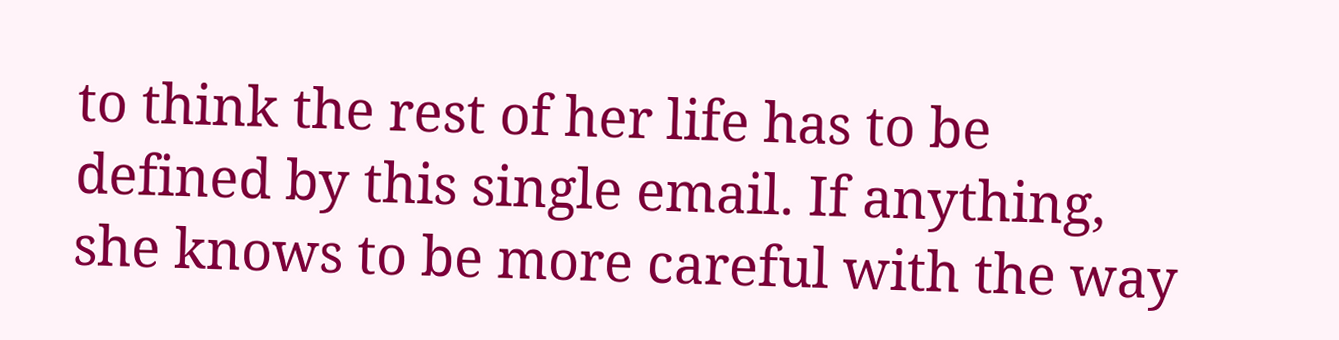to think the rest of her life has to be defined by this single email. If anything, she knows to be more careful with the way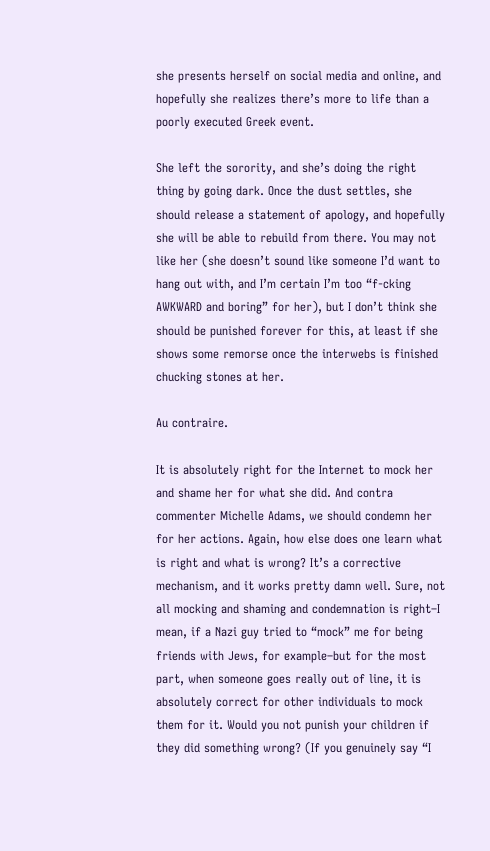she presents herself on social media and online, and hopefully she realizes there’s more to life than a poorly executed Greek event.

She left the sorority, and she’s doing the right thing by going dark. Once the dust settles, she should release a statement of apology, and hopefully she will be able to rebuild from there. You may not like her (she doesn’t sound like someone I’d want to hang out with, and I’m certain I’m too “f-cking AWKWARD and boring” for her), but I don’t think she should be punished forever for this, at least if she shows some remorse once the interwebs is finished chucking stones at her.

Au contraire.

It is absolutely right for the Internet to mock her and shame her for what she did. And contra commenter Michelle Adams, we should condemn her for her actions. Again, how else does one learn what is right and what is wrong? It’s a corrective mechanism, and it works pretty damn well. Sure, not all mocking and shaming and condemnation is right–I mean, if a Nazi guy tried to “mock” me for being friends with Jews, for example–but for the most part, when someone goes really out of line, it is absolutely correct for other individuals to mock them for it. Would you not punish your children if they did something wrong? (If you genuinely say “I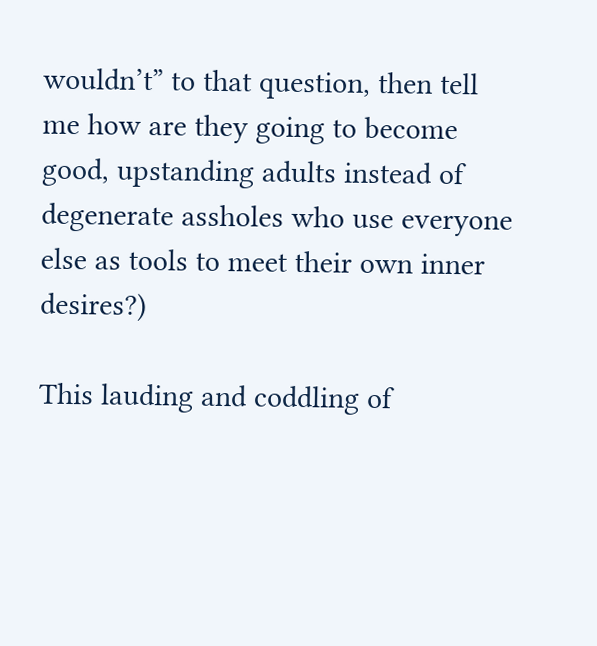wouldn’t” to that question, then tell me how are they going to become good, upstanding adults instead of degenerate assholes who use everyone else as tools to meet their own inner desires?)

This lauding and coddling of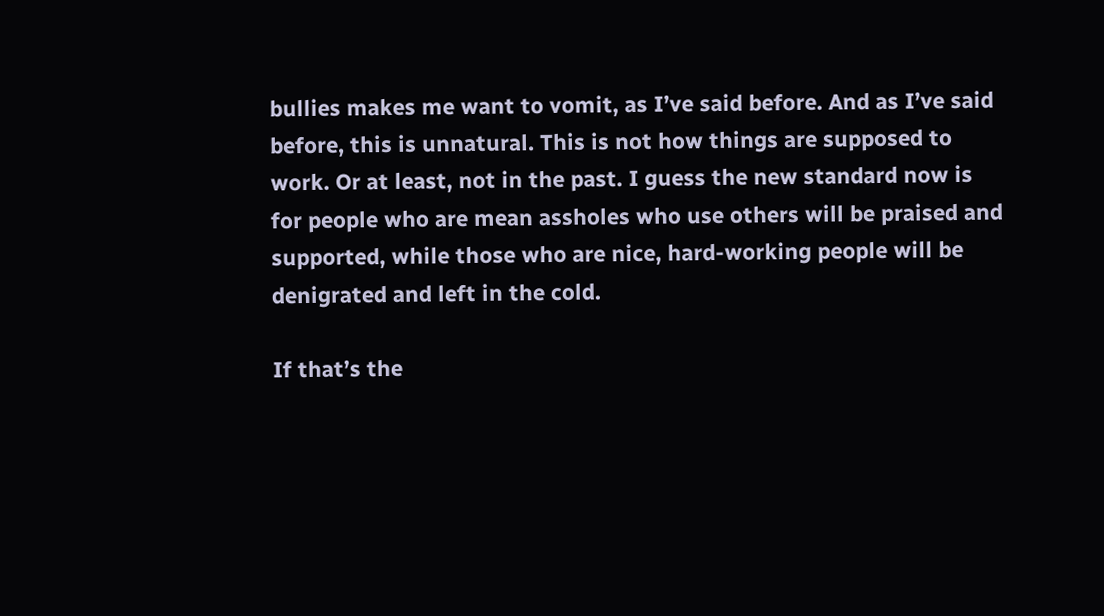bullies makes me want to vomit, as I’ve said before. And as I’ve said before, this is unnatural. This is not how things are supposed to work. Or at least, not in the past. I guess the new standard now is for people who are mean assholes who use others will be praised and supported, while those who are nice, hard-working people will be denigrated and left in the cold.

If that’s the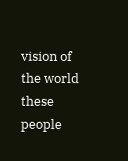vision of the world these people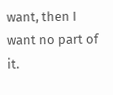want, then I want no part of it.